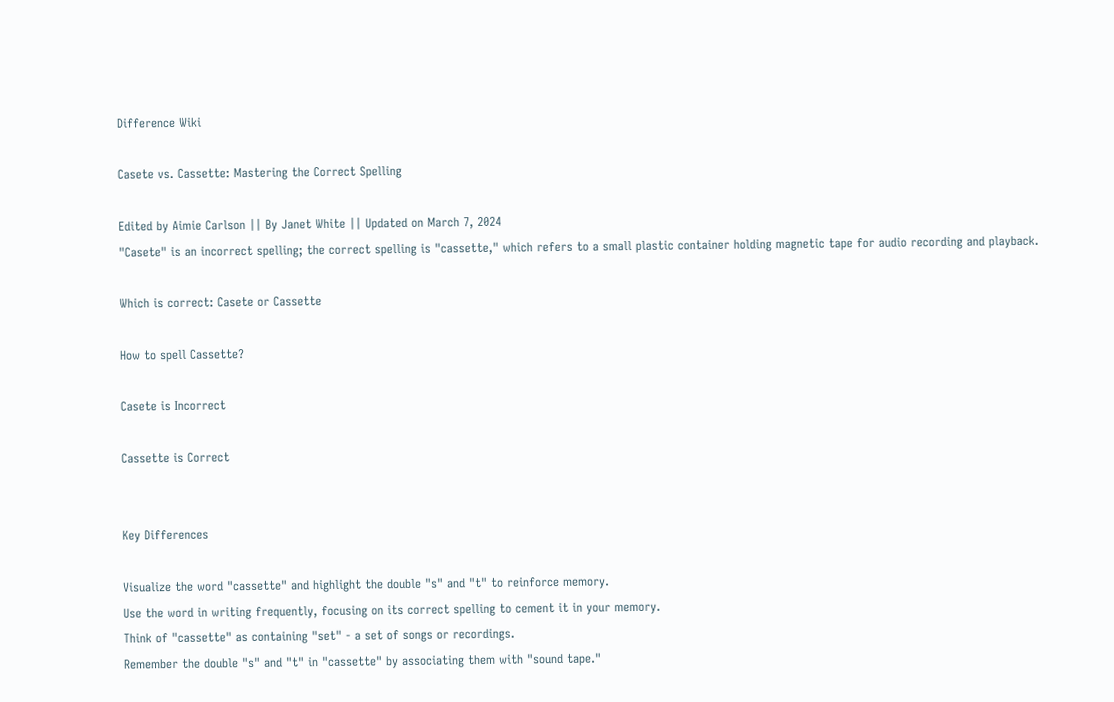Difference Wiki

Casete vs. Cassette: Mastering the Correct Spelling

Edited by Aimie Carlson || By Janet White || Updated on March 7, 2024
"Casete" is an incorrect spelling; the correct spelling is "cassette," which refers to a small plastic container holding magnetic tape for audio recording and playback.

Which is correct: Casete or Cassette

How to spell Cassette?

Casete is Incorrect

Cassette is Correct


Key Differences

Visualize the word "cassette" and highlight the double "s" and "t" to reinforce memory.
Use the word in writing frequently, focusing on its correct spelling to cement it in your memory.
Think of "cassette" as containing "set" - a set of songs or recordings.
Remember the double "s" and "t" in "cassette" by associating them with "sound tape."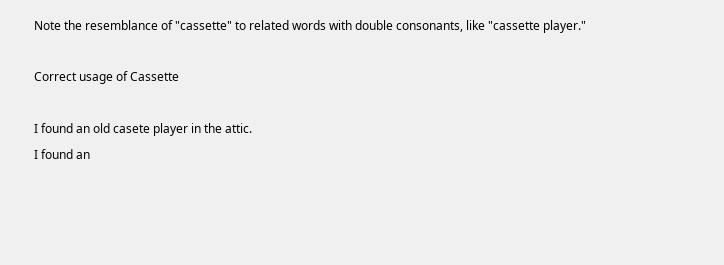Note the resemblance of "cassette" to related words with double consonants, like "cassette player."

Correct usage of Cassette

I found an old casete player in the attic.
I found an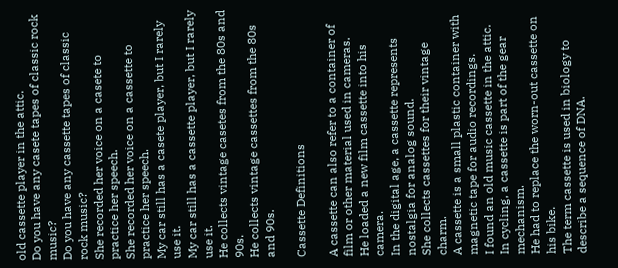old cassette player in the attic.
Do you have any casete tapes of classic rock music?
Do you have any cassette tapes of classic rock music?
She recorded her voice on a casete to practice her speech.
She recorded her voice on a cassette to practice her speech.
My car still has a casete player, but I rarely use it.
My car still has a cassette player, but I rarely use it.
He collects vintage casetes from the 80s and 90s.
He collects vintage cassettes from the 80s and 90s.

Cassette Definitions

A cassette can also refer to a container of film or other material used in cameras.
He loaded a new film cassette into his camera.
In the digital age, a cassette represents nostalgia for analog sound.
She collects cassettes for their vintage charm.
A cassette is a small plastic container with magnetic tape for audio recordings.
I found an old music cassette in the attic.
In cycling, a cassette is part of the gear mechanism.
He had to replace the worn-out cassette on his bike.
The term cassette is used in biology to describe a sequence of DNA.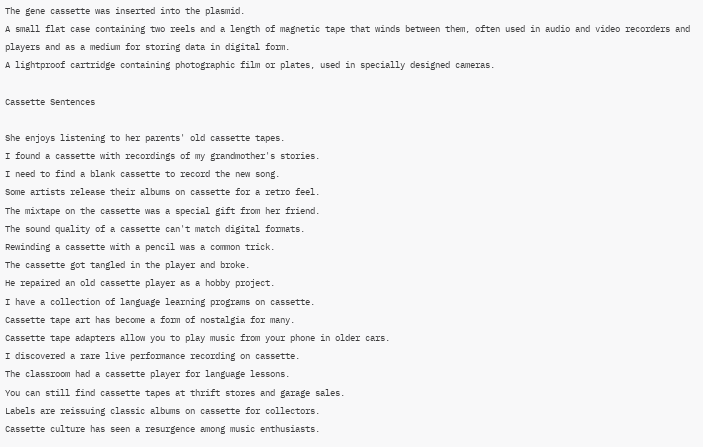The gene cassette was inserted into the plasmid.
A small flat case containing two reels and a length of magnetic tape that winds between them, often used in audio and video recorders and players and as a medium for storing data in digital form.
A lightproof cartridge containing photographic film or plates, used in specially designed cameras.

Cassette Sentences

She enjoys listening to her parents' old cassette tapes.
I found a cassette with recordings of my grandmother's stories.
I need to find a blank cassette to record the new song.
Some artists release their albums on cassette for a retro feel.
The mixtape on the cassette was a special gift from her friend.
The sound quality of a cassette can't match digital formats.
Rewinding a cassette with a pencil was a common trick.
The cassette got tangled in the player and broke.
He repaired an old cassette player as a hobby project.
I have a collection of language learning programs on cassette.
Cassette tape art has become a form of nostalgia for many.
Cassette tape adapters allow you to play music from your phone in older cars.
I discovered a rare live performance recording on cassette.
The classroom had a cassette player for language lessons.
You can still find cassette tapes at thrift stores and garage sales.
Labels are reissuing classic albums on cassette for collectors.
Cassette culture has seen a resurgence among music enthusiasts.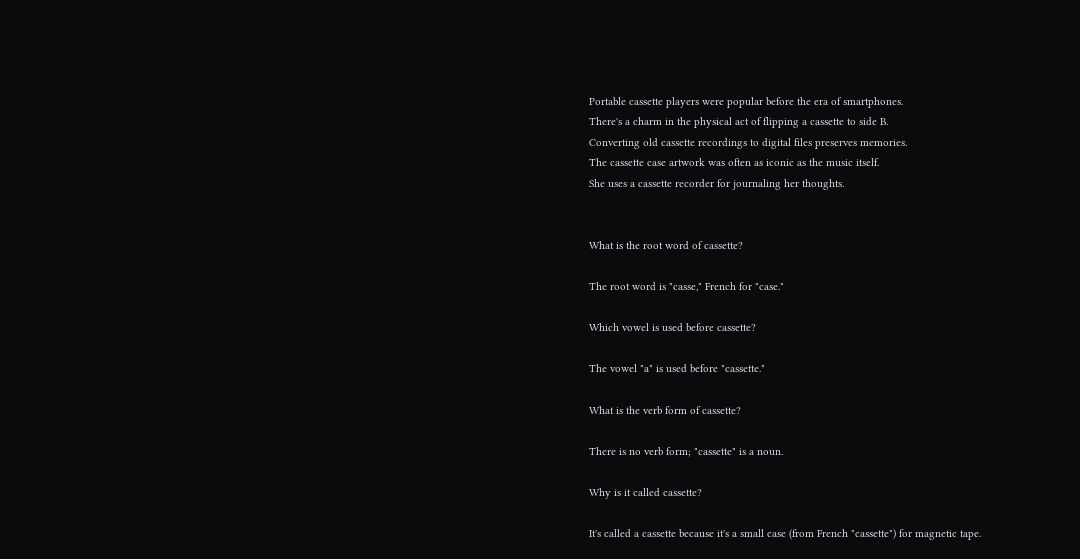Portable cassette players were popular before the era of smartphones.
There's a charm in the physical act of flipping a cassette to side B.
Converting old cassette recordings to digital files preserves memories.
The cassette case artwork was often as iconic as the music itself.
She uses a cassette recorder for journaling her thoughts.


What is the root word of cassette?

The root word is "casse," French for "case."

Which vowel is used before cassette?

The vowel "a" is used before "cassette."

What is the verb form of cassette?

There is no verb form; "cassette" is a noun.

Why is it called cassette?

It's called a cassette because it's a small case (from French "cassette") for magnetic tape.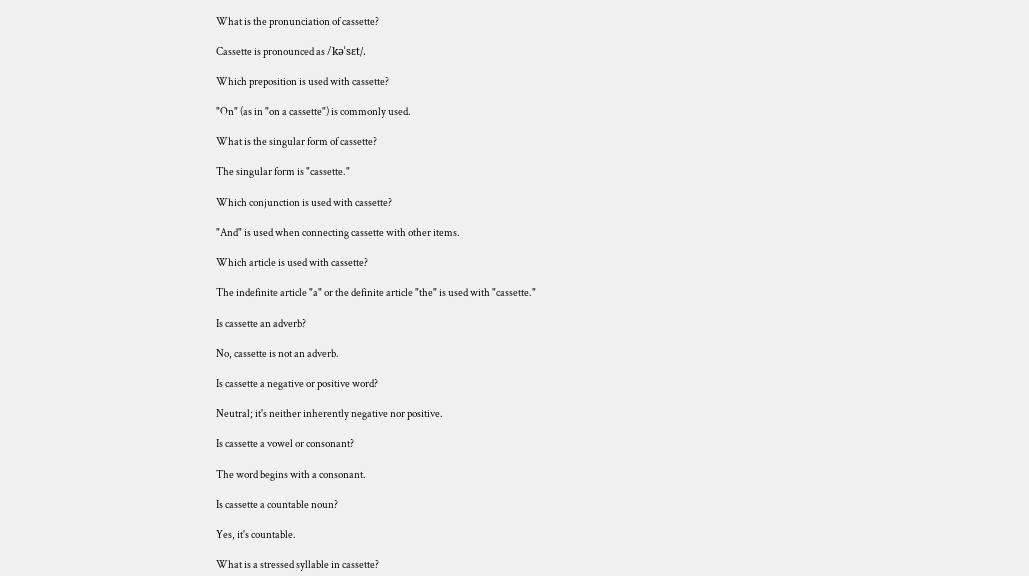What is the pronunciation of cassette?

Cassette is pronounced as /kəˈsɛt/.

Which preposition is used with cassette?

"On" (as in "on a cassette") is commonly used.

What is the singular form of cassette?

The singular form is "cassette."

Which conjunction is used with cassette?

"And" is used when connecting cassette with other items.

Which article is used with cassette?

The indefinite article "a" or the definite article "the" is used with "cassette."

Is cassette an adverb?

No, cassette is not an adverb.

Is cassette a negative or positive word?

Neutral; it's neither inherently negative nor positive.

Is cassette a vowel or consonant?

The word begins with a consonant.

Is cassette a countable noun?

Yes, it's countable.

What is a stressed syllable in cassette?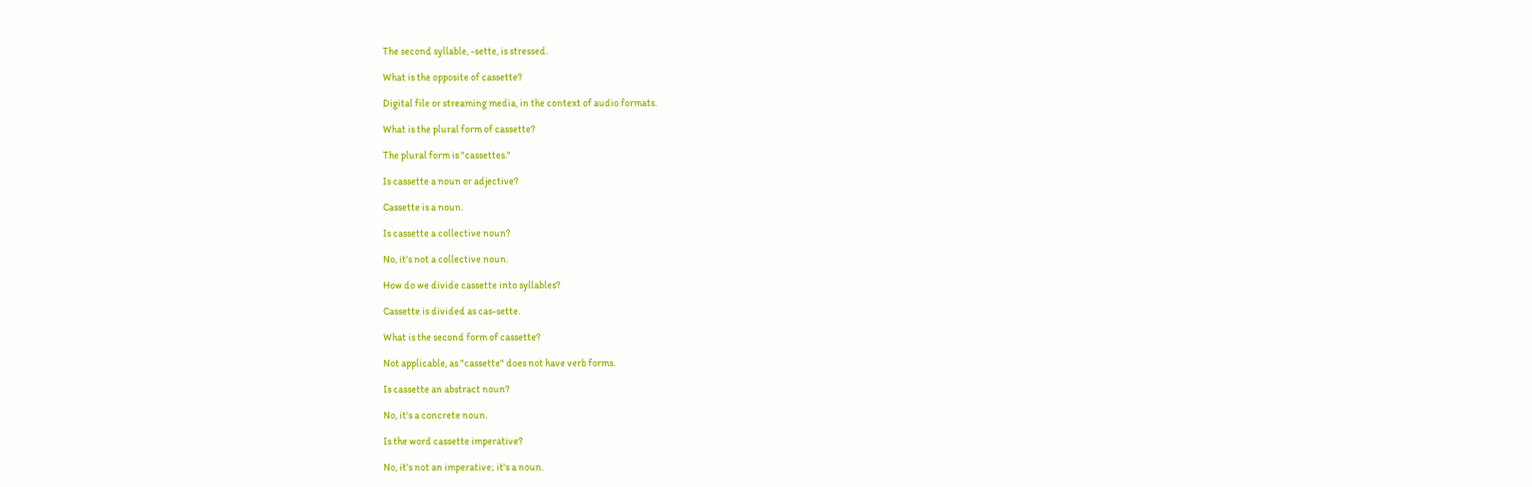The second syllable, -sette, is stressed.

What is the opposite of cassette?

Digital file or streaming media, in the context of audio formats.

What is the plural form of cassette?

The plural form is "cassettes."

Is cassette a noun or adjective?

Cassette is a noun.

Is cassette a collective noun?

No, it's not a collective noun.

How do we divide cassette into syllables?

Cassette is divided as cas-sette.

What is the second form of cassette?

Not applicable, as "cassette" does not have verb forms.

Is cassette an abstract noun?

No, it's a concrete noun.

Is the word cassette imperative?

No, it's not an imperative; it's a noun.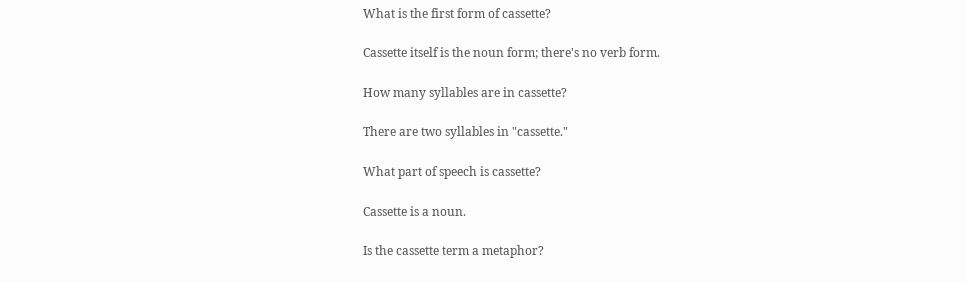What is the first form of cassette?

Cassette itself is the noun form; there's no verb form.

How many syllables are in cassette?

There are two syllables in "cassette."

What part of speech is cassette?

Cassette is a noun.

Is the cassette term a metaphor?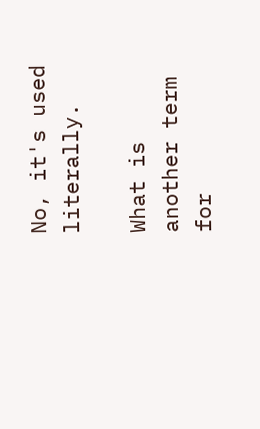No, it's used literally.

What is another term for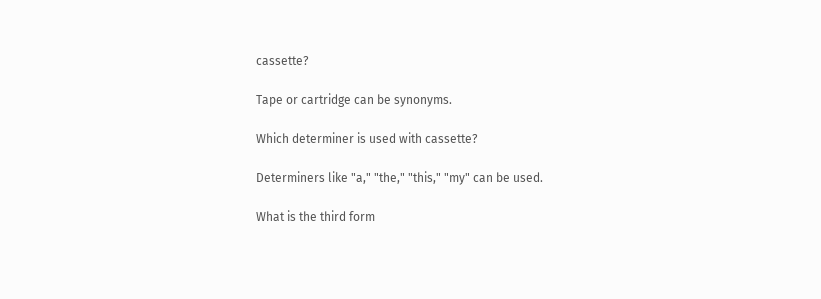cassette?

Tape or cartridge can be synonyms.

Which determiner is used with cassette?

Determiners like "a," "the," "this," "my" can be used.

What is the third form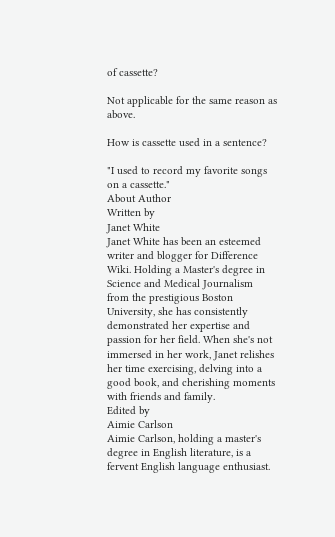of cassette?

Not applicable for the same reason as above.

How is cassette used in a sentence?

"I used to record my favorite songs on a cassette."
About Author
Written by
Janet White
Janet White has been an esteemed writer and blogger for Difference Wiki. Holding a Master's degree in Science and Medical Journalism from the prestigious Boston University, she has consistently demonstrated her expertise and passion for her field. When she's not immersed in her work, Janet relishes her time exercising, delving into a good book, and cherishing moments with friends and family.
Edited by
Aimie Carlson
Aimie Carlson, holding a master's degree in English literature, is a fervent English language enthusiast.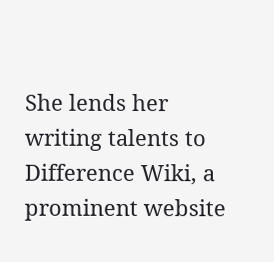She lends her writing talents to Difference Wiki, a prominent website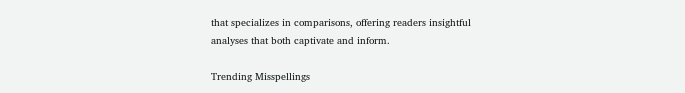that specializes in comparisons, offering readers insightful analyses that both captivate and inform.

Trending Misspellings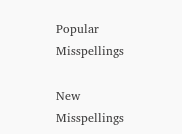Popular Misspellings

New Misspellings